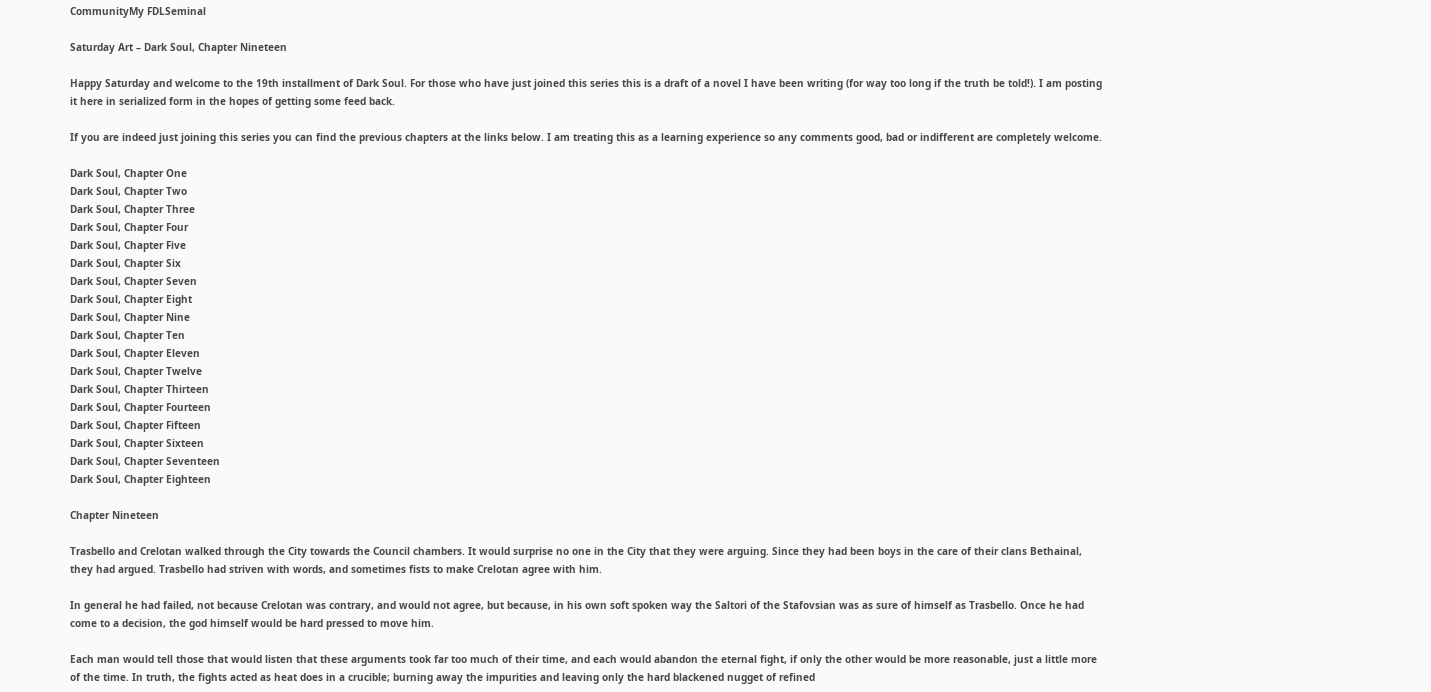CommunityMy FDLSeminal

Saturday Art – Dark Soul, Chapter Nineteen

Happy Saturday and welcome to the 19th installment of Dark Soul. For those who have just joined this series this is a draft of a novel I have been writing (for way too long if the truth be told!). I am posting it here in serialized form in the hopes of getting some feed back.

If you are indeed just joining this series you can find the previous chapters at the links below. I am treating this as a learning experience so any comments good, bad or indifferent are completely welcome.

Dark Soul, Chapter One
Dark Soul, Chapter Two
Dark Soul, Chapter Three
Dark Soul, Chapter Four
Dark Soul, Chapter Five
Dark Soul, Chapter Six
Dark Soul, Chapter Seven
Dark Soul, Chapter Eight
Dark Soul, Chapter Nine
Dark Soul, Chapter Ten
Dark Soul, Chapter Eleven
Dark Soul, Chapter Twelve
Dark Soul, Chapter Thirteen
Dark Soul, Chapter Fourteen
Dark Soul, Chapter Fifteen
Dark Soul, Chapter Sixteen
Dark Soul, Chapter Seventeen
Dark Soul, Chapter Eighteen

Chapter Nineteen

Trasbello and Crelotan walked through the City towards the Council chambers. It would surprise no one in the City that they were arguing. Since they had been boys in the care of their clans Bethainal, they had argued. Trasbello had striven with words, and sometimes fists to make Crelotan agree with him.

In general he had failed, not because Crelotan was contrary, and would not agree, but because, in his own soft spoken way the Saltori of the Stafovsian was as sure of himself as Trasbello. Once he had come to a decision, the god himself would be hard pressed to move him.

Each man would tell those that would listen that these arguments took far too much of their time, and each would abandon the eternal fight, if only the other would be more reasonable, just a little more of the time. In truth, the fights acted as heat does in a crucible; burning away the impurities and leaving only the hard blackened nugget of refined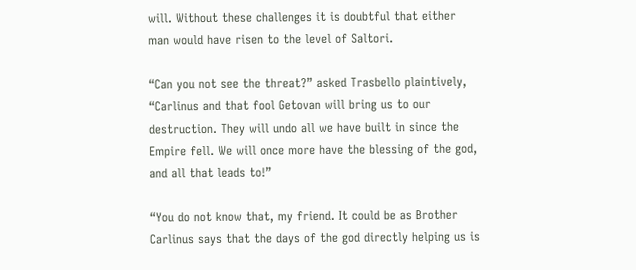will. Without these challenges it is doubtful that either man would have risen to the level of Saltori.

“Can you not see the threat?” asked Trasbello plaintively, “Carlinus and that fool Getovan will bring us to our destruction. They will undo all we have built in since the Empire fell. We will once more have the blessing of the god, and all that leads to!”

“You do not know that, my friend. It could be as Brother Carlinus says that the days of the god directly helping us is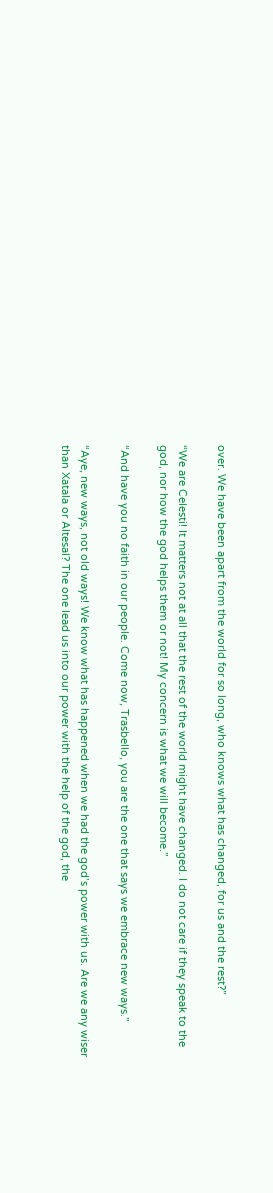over. We have been apart from the world for so long, who knows what has changed, for us and the rest?”

“We are Celesti! It matters not at all that the rest of the world might have changed. I do not care if they speak to the god, nor how the god helps them or not! My concern is what we will become.”

“And have you no faith in our people. Come now, Trasbello, you are the one that says we embrace new ways.”

“Aye, new ways, not old ways! We know what has happened when we had the god’s power with us. Are we any wiser than Xatala or Altesal? The one lead us into our power with the help of the god, the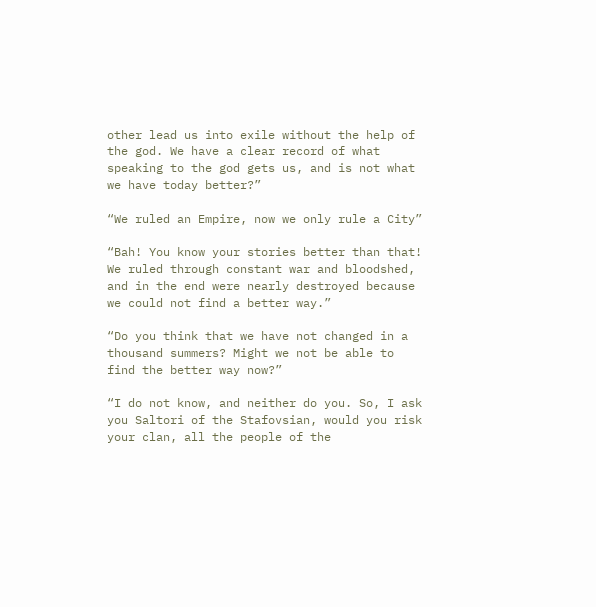other lead us into exile without the help of the god. We have a clear record of what speaking to the god gets us, and is not what we have today better?”

“We ruled an Empire, now we only rule a City”

“Bah! You know your stories better than that! We ruled through constant war and bloodshed, and in the end were nearly destroyed because we could not find a better way.”

“Do you think that we have not changed in a thousand summers? Might we not be able to find the better way now?”

“I do not know, and neither do you. So, I ask you Saltori of the Stafovsian, would you risk your clan, all the people of the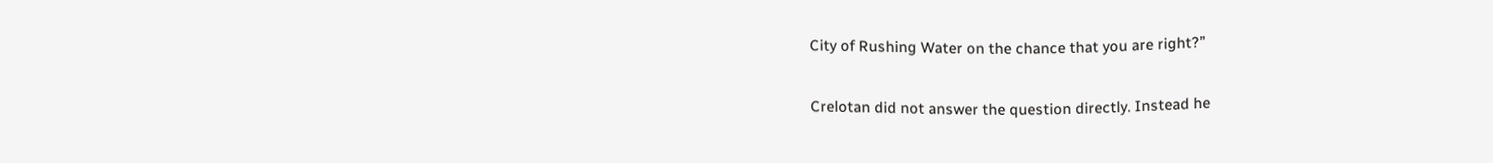City of Rushing Water on the chance that you are right?”

Crelotan did not answer the question directly. Instead he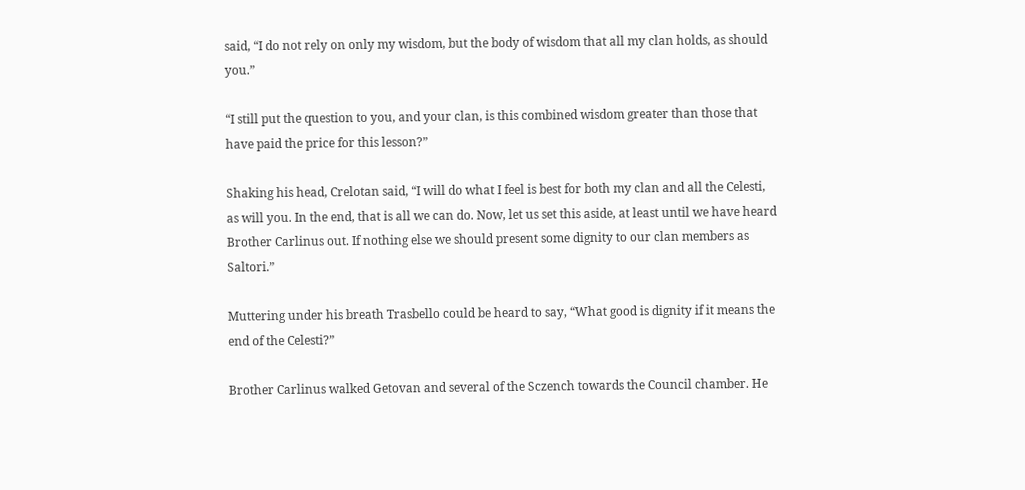said, “I do not rely on only my wisdom, but the body of wisdom that all my clan holds, as should you.”

“I still put the question to you, and your clan, is this combined wisdom greater than those that have paid the price for this lesson?”

Shaking his head, Crelotan said, “I will do what I feel is best for both my clan and all the Celesti, as will you. In the end, that is all we can do. Now, let us set this aside, at least until we have heard Brother Carlinus out. If nothing else we should present some dignity to our clan members as Saltori.”

Muttering under his breath Trasbello could be heard to say, “What good is dignity if it means the end of the Celesti?”

Brother Carlinus walked Getovan and several of the Sczench towards the Council chamber. He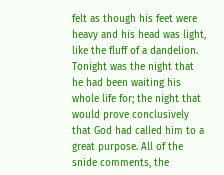felt as though his feet were heavy and his head was light, like the fluff of a dandelion. Tonight was the night that he had been waiting his whole life for; the night that would prove conclusively that God had called him to a great purpose. All of the snide comments, the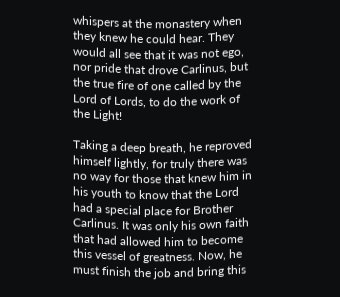whispers at the monastery when they knew he could hear. They would all see that it was not ego, nor pride that drove Carlinus, but the true fire of one called by the Lord of Lords, to do the work of the Light!

Taking a deep breath, he reproved himself lightly, for truly there was no way for those that knew him in his youth to know that the Lord had a special place for Brother Carlinus. It was only his own faith that had allowed him to become this vessel of greatness. Now, he must finish the job and bring this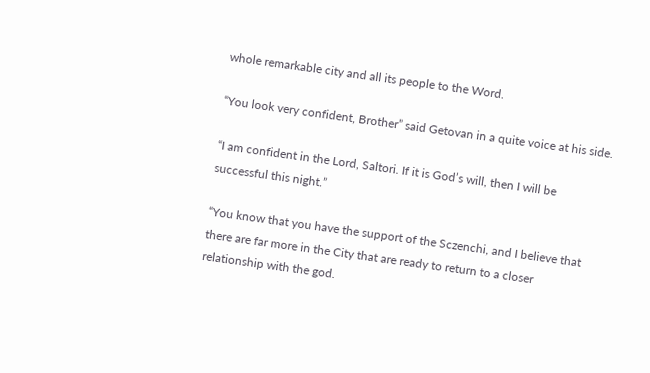whole remarkable city and all its people to the Word.

“You look very confident, Brother” said Getovan in a quite voice at his side.

“I am confident in the Lord, Saltori. If it is God’s will, then I will be successful this night.”

“You know that you have the support of the Sczenchi, and I believe that there are far more in the City that are ready to return to a closer relationship with the god.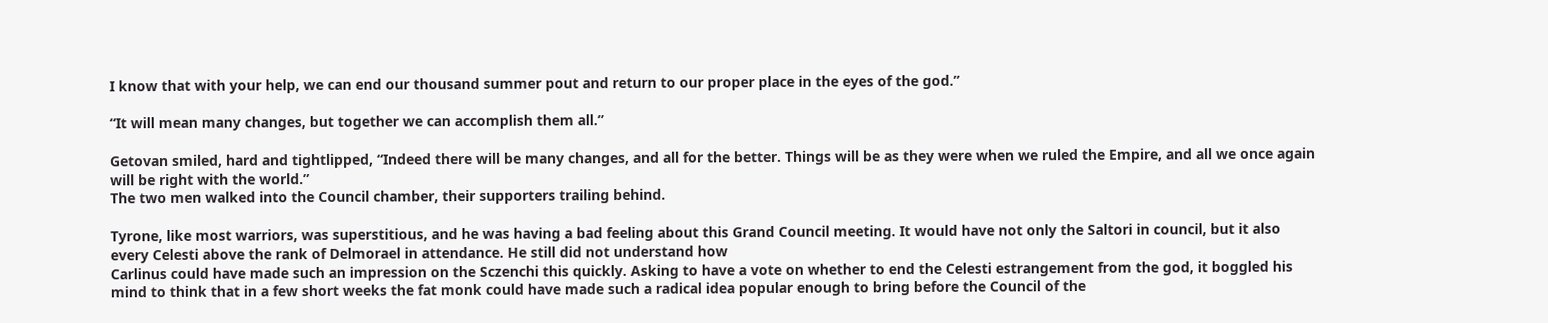I know that with your help, we can end our thousand summer pout and return to our proper place in the eyes of the god.”

“It will mean many changes, but together we can accomplish them all.”

Getovan smiled, hard and tightlipped, “Indeed there will be many changes, and all for the better. Things will be as they were when we ruled the Empire, and all we once again will be right with the world.”
The two men walked into the Council chamber, their supporters trailing behind.

Tyrone, like most warriors, was superstitious, and he was having a bad feeling about this Grand Council meeting. It would have not only the Saltori in council, but it also every Celesti above the rank of Delmorael in attendance. He still did not understand how
Carlinus could have made such an impression on the Sczenchi this quickly. Asking to have a vote on whether to end the Celesti estrangement from the god, it boggled his mind to think that in a few short weeks the fat monk could have made such a radical idea popular enough to bring before the Council of the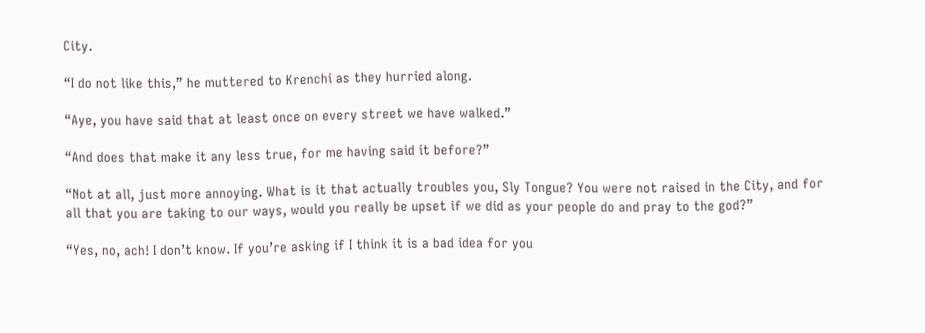City.

“I do not like this,” he muttered to Krenchi as they hurried along.

“Aye, you have said that at least once on every street we have walked.”

“And does that make it any less true, for me having said it before?”

“Not at all, just more annoying. What is it that actually troubles you, Sly Tongue? You were not raised in the City, and for all that you are taking to our ways, would you really be upset if we did as your people do and pray to the god?”

“Yes, no, ach! I don’t know. If you’re asking if I think it is a bad idea for you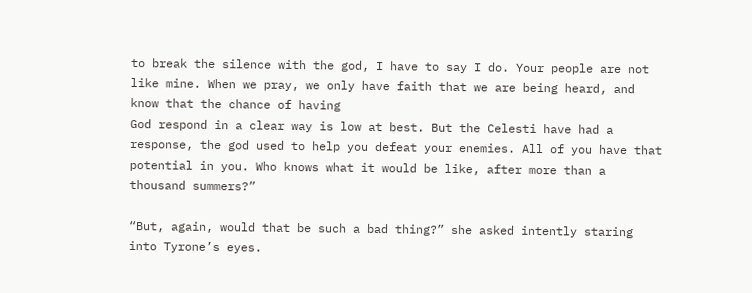to break the silence with the god, I have to say I do. Your people are not like mine. When we pray, we only have faith that we are being heard, and know that the chance of having
God respond in a clear way is low at best. But the Celesti have had a response, the god used to help you defeat your enemies. All of you have that potential in you. Who knows what it would be like, after more than a thousand summers?”

“But, again, would that be such a bad thing?” she asked intently staring into Tyrone’s eyes.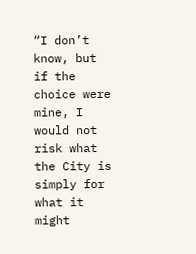“I don’t know, but if the choice were mine, I would not risk what the City is simply for what it might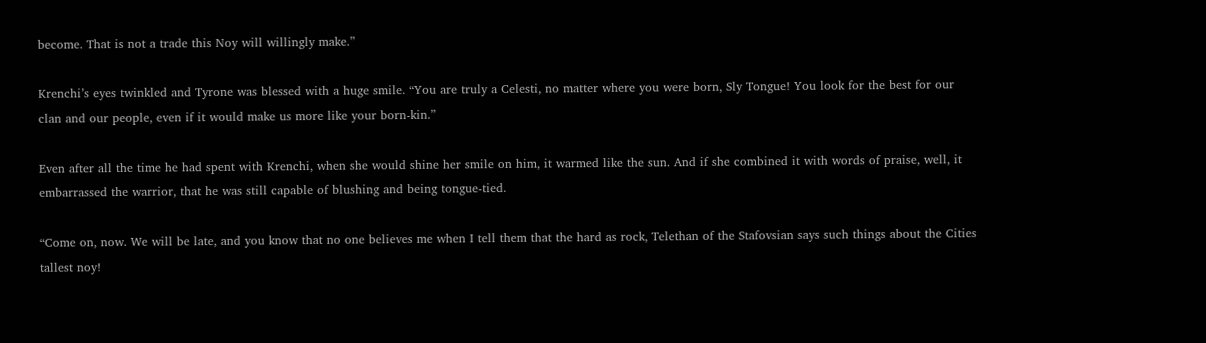become. That is not a trade this Noy will willingly make.”

Krenchi’s eyes twinkled and Tyrone was blessed with a huge smile. “You are truly a Celesti, no matter where you were born, Sly Tongue! You look for the best for our clan and our people, even if it would make us more like your born-kin.”

Even after all the time he had spent with Krenchi, when she would shine her smile on him, it warmed like the sun. And if she combined it with words of praise, well, it embarrassed the warrior, that he was still capable of blushing and being tongue-tied.

“Come on, now. We will be late, and you know that no one believes me when I tell them that the hard as rock, Telethan of the Stafovsian says such things about the Cities tallest noy!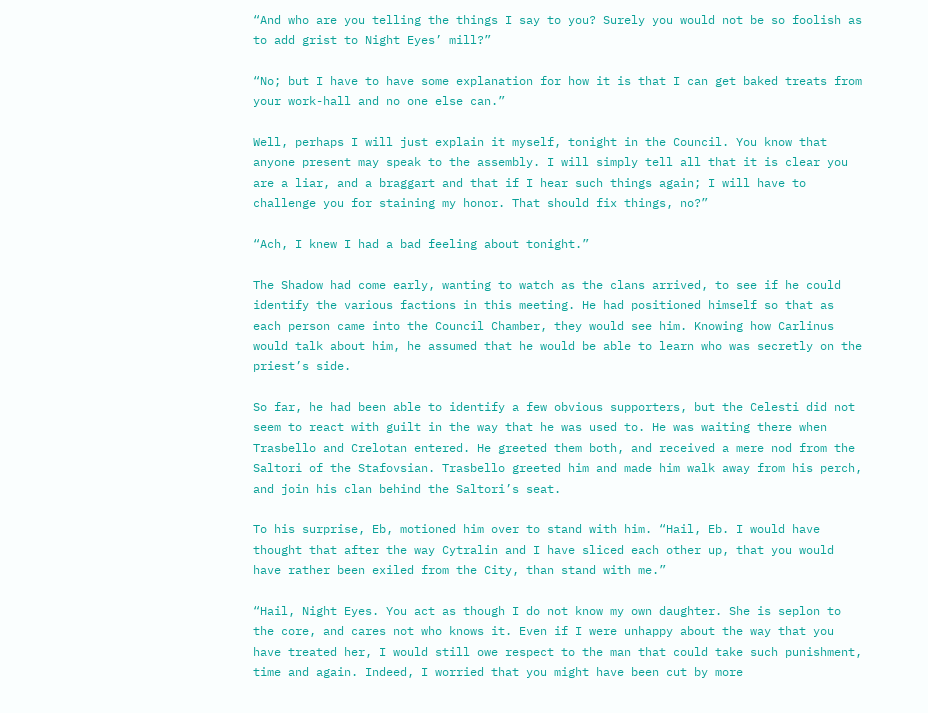“And who are you telling the things I say to you? Surely you would not be so foolish as to add grist to Night Eyes’ mill?”

“No; but I have to have some explanation for how it is that I can get baked treats from your work-hall and no one else can.”

Well, perhaps I will just explain it myself, tonight in the Council. You know that anyone present may speak to the assembly. I will simply tell all that it is clear you are a liar, and a braggart and that if I hear such things again; I will have to challenge you for staining my honor. That should fix things, no?”

“Ach, I knew I had a bad feeling about tonight.”

The Shadow had come early, wanting to watch as the clans arrived, to see if he could identify the various factions in this meeting. He had positioned himself so that as each person came into the Council Chamber, they would see him. Knowing how Carlinus would talk about him, he assumed that he would be able to learn who was secretly on the priest’s side.

So far, he had been able to identify a few obvious supporters, but the Celesti did not seem to react with guilt in the way that he was used to. He was waiting there when Trasbello and Crelotan entered. He greeted them both, and received a mere nod from the Saltori of the Stafovsian. Trasbello greeted him and made him walk away from his perch, and join his clan behind the Saltori’s seat.

To his surprise, Eb, motioned him over to stand with him. “Hail, Eb. I would have thought that after the way Cytralin and I have sliced each other up, that you would have rather been exiled from the City, than stand with me.”

“Hail, Night Eyes. You act as though I do not know my own daughter. She is seplon to the core, and cares not who knows it. Even if I were unhappy about the way that you have treated her, I would still owe respect to the man that could take such punishment, time and again. Indeed, I worried that you might have been cut by more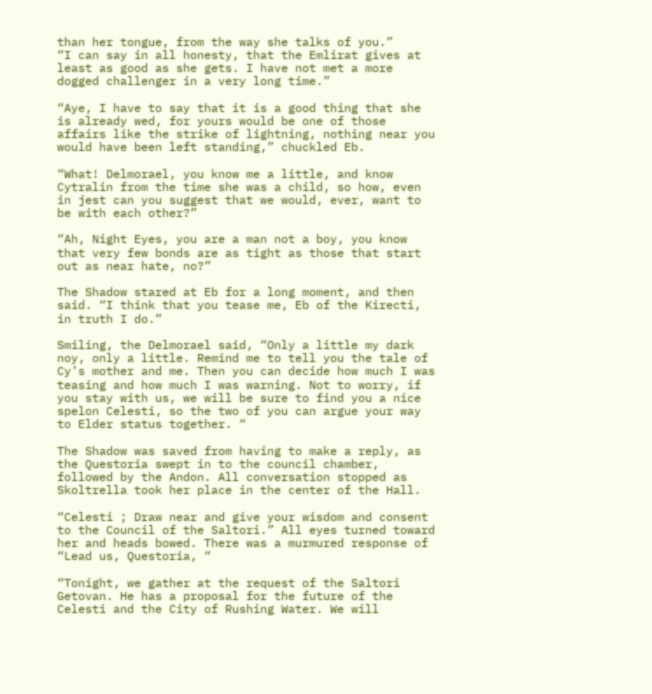than her tongue, from the way she talks of you.”
“I can say in all honesty, that the Emlirat gives at least as good as she gets. I have not met a more dogged challenger in a very long time.”

“Aye, I have to say that it is a good thing that she is already wed, for yours would be one of those affairs like the strike of lightning, nothing near you would have been left standing,” chuckled Eb.

“What! Delmorael, you know me a little, and know Cytralin from the time she was a child, so how, even in jest can you suggest that we would, ever, want to be with each other?”

“Ah, Night Eyes, you are a man not a boy, you know that very few bonds are as tight as those that start out as near hate, no?”

The Shadow stared at Eb for a long moment, and then said. “I think that you tease me, Eb of the Kirecti, in truth I do.”

Smiling, the Delmorael said, “Only a little my dark noy, only a little. Remind me to tell you the tale of Cy’s mother and me. Then you can decide how much I was teasing and how much I was warning. Not to worry, if you stay with us, we will be sure to find you a nice spelon Celesti, so the two of you can argue your way to Elder status together. “

The Shadow was saved from having to make a reply, as the Questoria swept in to the council chamber, followed by the Andon. All conversation stopped as Skoltrella took her place in the center of the Hall.

“Celesti ; Draw near and give your wisdom and consent to the Council of the Saltori.” All eyes turned toward her and heads bowed. There was a murmured response of “Lead us, Questoria, “

“Tonight, we gather at the request of the Saltori Getovan. He has a proposal for the future of the Celesti and the City of Rushing Water. We will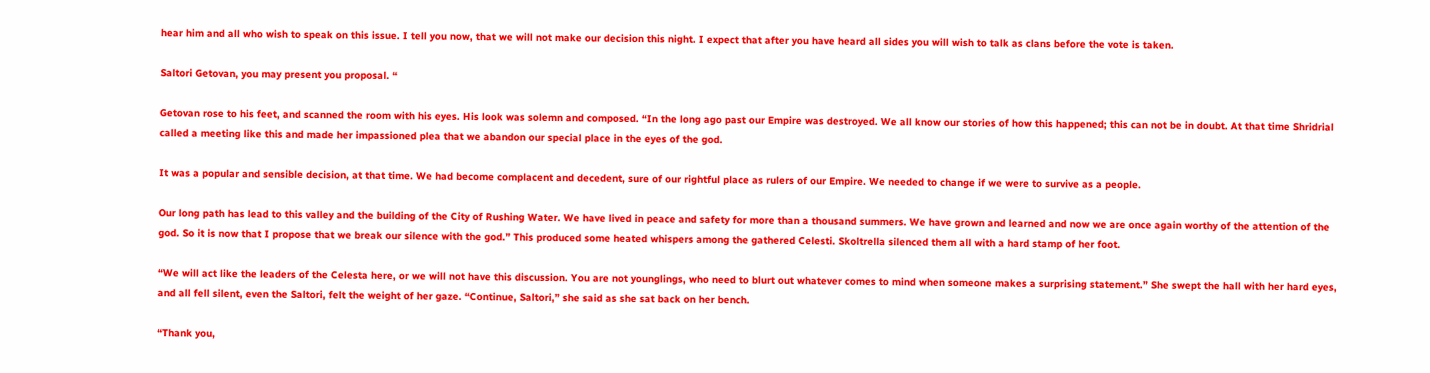hear him and all who wish to speak on this issue. I tell you now, that we will not make our decision this night. I expect that after you have heard all sides you will wish to talk as clans before the vote is taken.

Saltori Getovan, you may present you proposal. “

Getovan rose to his feet, and scanned the room with his eyes. His look was solemn and composed. “In the long ago past our Empire was destroyed. We all know our stories of how this happened; this can not be in doubt. At that time Shridrial called a meeting like this and made her impassioned plea that we abandon our special place in the eyes of the god.

It was a popular and sensible decision, at that time. We had become complacent and decedent, sure of our rightful place as rulers of our Empire. We needed to change if we were to survive as a people.

Our long path has lead to this valley and the building of the City of Rushing Water. We have lived in peace and safety for more than a thousand summers. We have grown and learned and now we are once again worthy of the attention of the god. So it is now that I propose that we break our silence with the god.” This produced some heated whispers among the gathered Celesti. Skoltrella silenced them all with a hard stamp of her foot.

“We will act like the leaders of the Celesta here, or we will not have this discussion. You are not younglings, who need to blurt out whatever comes to mind when someone makes a surprising statement.” She swept the hall with her hard eyes, and all fell silent, even the Saltori, felt the weight of her gaze. “Continue, Saltori,” she said as she sat back on her bench.

“Thank you,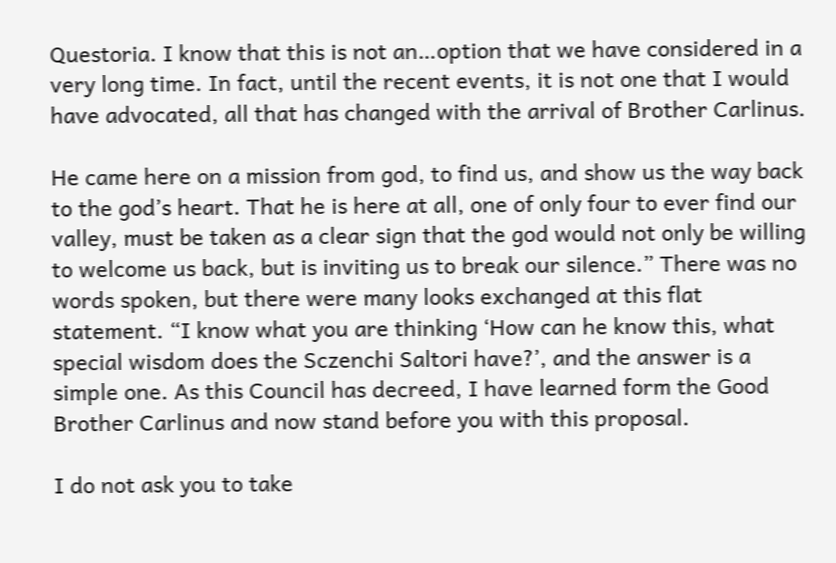Questoria. I know that this is not an…option that we have considered in a very long time. In fact, until the recent events, it is not one that I would have advocated, all that has changed with the arrival of Brother Carlinus.

He came here on a mission from god, to find us, and show us the way back to the god’s heart. That he is here at all, one of only four to ever find our valley, must be taken as a clear sign that the god would not only be willing to welcome us back, but is inviting us to break our silence.” There was no words spoken, but there were many looks exchanged at this flat statement. “I know what you are thinking ‘How can he know this, what special wisdom does the Sczenchi Saltori have?’, and the answer is a simple one. As this Council has decreed, I have learned form the Good Brother Carlinus and now stand before you with this proposal.

I do not ask you to take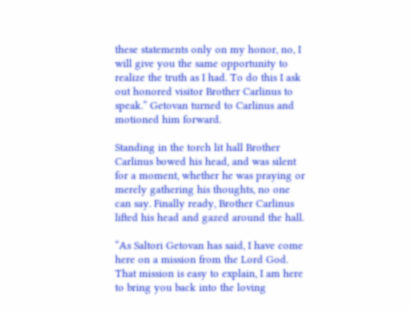these statements only on my honor, no, I will give you the same opportunity to realize the truth as I had. To do this I ask out honored visitor Brother Carlinus to speak.” Getovan turned to Carlinus and motioned him forward.

Standing in the torch lit hall Brother Carlinus bowed his head, and was silent for a moment, whether he was praying or merely gathering his thoughts, no one can say. Finally ready, Brother Carlinus lifted his head and gazed around the hall.

“As Saltori Getovan has said, I have come here on a mission from the Lord God. That mission is easy to explain, I am here to bring you back into the loving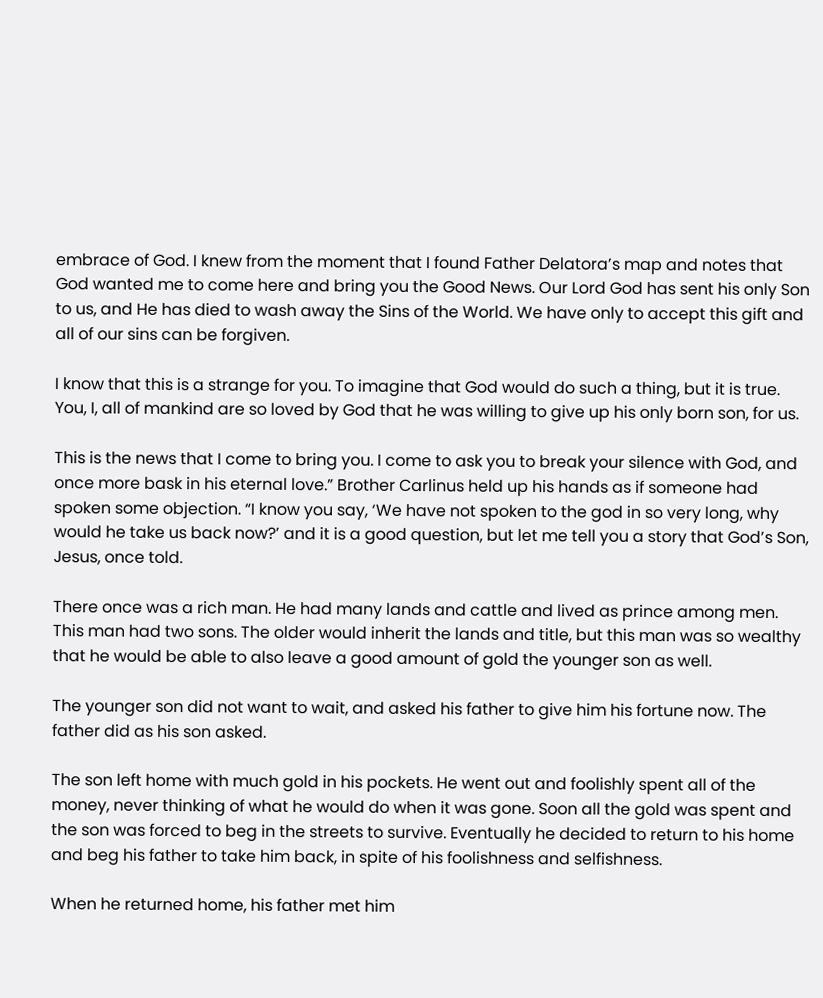embrace of God. I knew from the moment that I found Father Delatora’s map and notes that God wanted me to come here and bring you the Good News. Our Lord God has sent his only Son to us, and He has died to wash away the Sins of the World. We have only to accept this gift and all of our sins can be forgiven.

I know that this is a strange for you. To imagine that God would do such a thing, but it is true. You, I, all of mankind are so loved by God that he was willing to give up his only born son, for us.

This is the news that I come to bring you. I come to ask you to break your silence with God, and once more bask in his eternal love.” Brother Carlinus held up his hands as if someone had spoken some objection. “I know you say, ‘We have not spoken to the god in so very long, why would he take us back now?’ and it is a good question, but let me tell you a story that God’s Son, Jesus, once told.

There once was a rich man. He had many lands and cattle and lived as prince among men. This man had two sons. The older would inherit the lands and title, but this man was so wealthy that he would be able to also leave a good amount of gold the younger son as well.

The younger son did not want to wait, and asked his father to give him his fortune now. The father did as his son asked.

The son left home with much gold in his pockets. He went out and foolishly spent all of the money, never thinking of what he would do when it was gone. Soon all the gold was spent and the son was forced to beg in the streets to survive. Eventually he decided to return to his home and beg his father to take him back, in spite of his foolishness and selfishness.

When he returned home, his father met him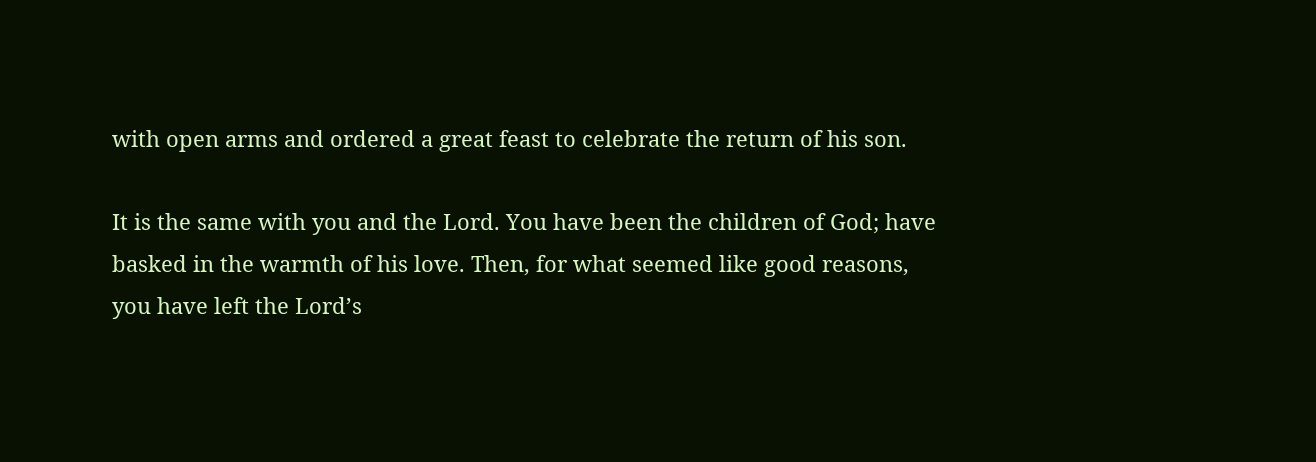with open arms and ordered a great feast to celebrate the return of his son.

It is the same with you and the Lord. You have been the children of God; have basked in the warmth of his love. Then, for what seemed like good reasons, you have left the Lord’s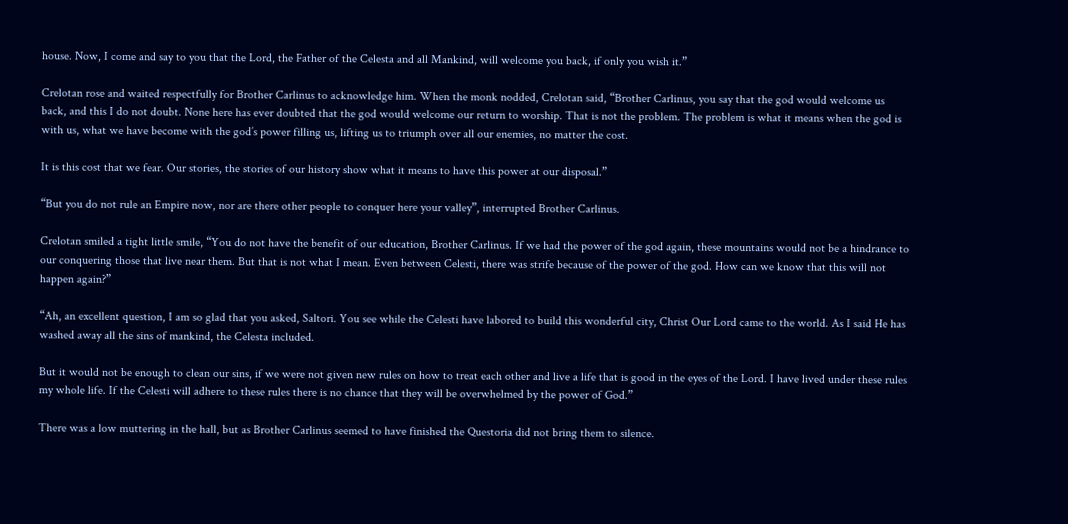house. Now, I come and say to you that the Lord, the Father of the Celesta and all Mankind, will welcome you back, if only you wish it.”

Crelotan rose and waited respectfully for Brother Carlinus to acknowledge him. When the monk nodded, Crelotan said, “Brother Carlinus, you say that the god would welcome us back, and this I do not doubt. None here has ever doubted that the god would welcome our return to worship. That is not the problem. The problem is what it means when the god is with us, what we have become with the god’s power filling us, lifting us to triumph over all our enemies, no matter the cost.

It is this cost that we fear. Our stories, the stories of our history show what it means to have this power at our disposal.”

“But you do not rule an Empire now, nor are there other people to conquer here your valley”, interrupted Brother Carlinus.

Crelotan smiled a tight little smile, “You do not have the benefit of our education, Brother Carlinus. If we had the power of the god again, these mountains would not be a hindrance to our conquering those that live near them. But that is not what I mean. Even between Celesti, there was strife because of the power of the god. How can we know that this will not happen again?”

“Ah, an excellent question, I am so glad that you asked, Saltori. You see while the Celesti have labored to build this wonderful city, Christ Our Lord came to the world. As I said He has washed away all the sins of mankind, the Celesta included.

But it would not be enough to clean our sins, if we were not given new rules on how to treat each other and live a life that is good in the eyes of the Lord. I have lived under these rules my whole life. If the Celesti will adhere to these rules there is no chance that they will be overwhelmed by the power of God.”

There was a low muttering in the hall, but as Brother Carlinus seemed to have finished the Questoria did not bring them to silence.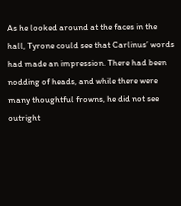As he looked around at the faces in the hall, Tyrone could see that Carlinus’ words had made an impression. There had been nodding of heads, and while there were many thoughtful frowns, he did not see outright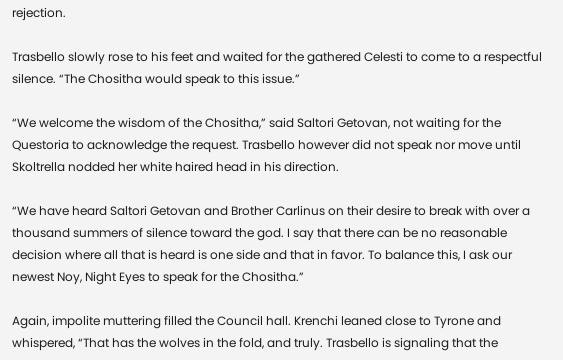rejection.

Trasbello slowly rose to his feet and waited for the gathered Celesti to come to a respectful silence. “The Chositha would speak to this issue.”

“We welcome the wisdom of the Chositha,” said Saltori Getovan, not waiting for the Questoria to acknowledge the request. Trasbello however did not speak nor move until Skoltrella nodded her white haired head in his direction.

“We have heard Saltori Getovan and Brother Carlinus on their desire to break with over a thousand summers of silence toward the god. I say that there can be no reasonable decision where all that is heard is one side and that in favor. To balance this, I ask our newest Noy, Night Eyes to speak for the Chositha.”

Again, impolite muttering filled the Council hall. Krenchi leaned close to Tyrone and whispered, “That has the wolves in the fold, and truly. Trasbello is signaling that the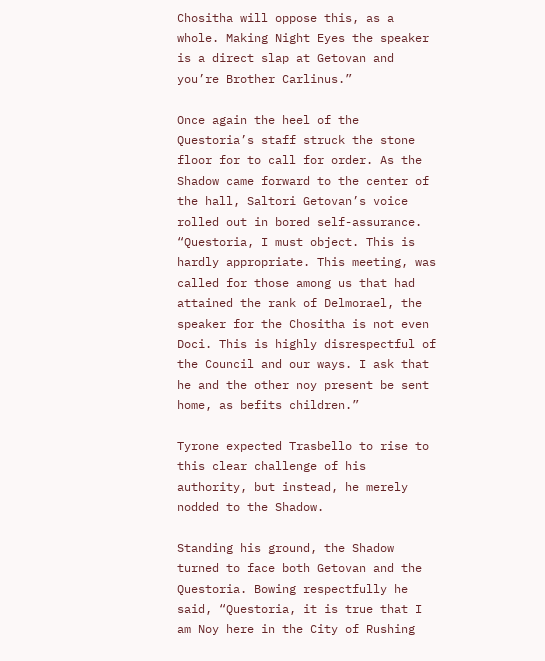Chositha will oppose this, as a whole. Making Night Eyes the speaker is a direct slap at Getovan and you’re Brother Carlinus.”

Once again the heel of the Questoria’s staff struck the stone floor for to call for order. As the Shadow came forward to the center of the hall, Saltori Getovan’s voice rolled out in bored self-assurance. “Questoria, I must object. This is hardly appropriate. This meeting, was called for those among us that had attained the rank of Delmorael, the speaker for the Chositha is not even Doci. This is highly disrespectful of the Council and our ways. I ask that he and the other noy present be sent home, as befits children.”

Tyrone expected Trasbello to rise to this clear challenge of his authority, but instead, he merely nodded to the Shadow.

Standing his ground, the Shadow turned to face both Getovan and the Questoria. Bowing respectfully he said, “Questoria, it is true that I am Noy here in the City of Rushing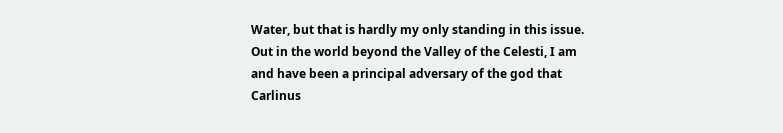Water, but that is hardly my only standing in this issue. Out in the world beyond the Valley of the Celesti, I am and have been a principal adversary of the god that Carlinus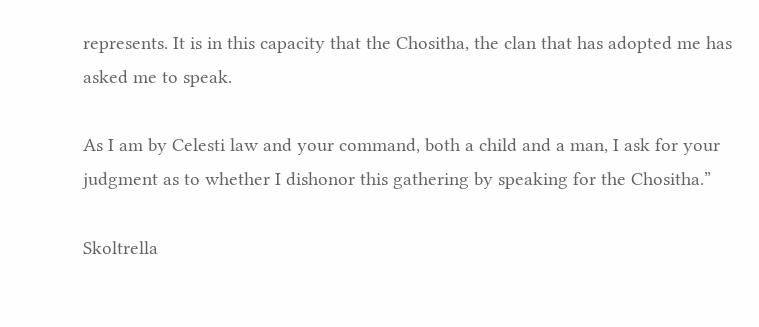represents. It is in this capacity that the Chositha, the clan that has adopted me has asked me to speak.

As I am by Celesti law and your command, both a child and a man, I ask for your judgment as to whether I dishonor this gathering by speaking for the Chositha.”

Skoltrella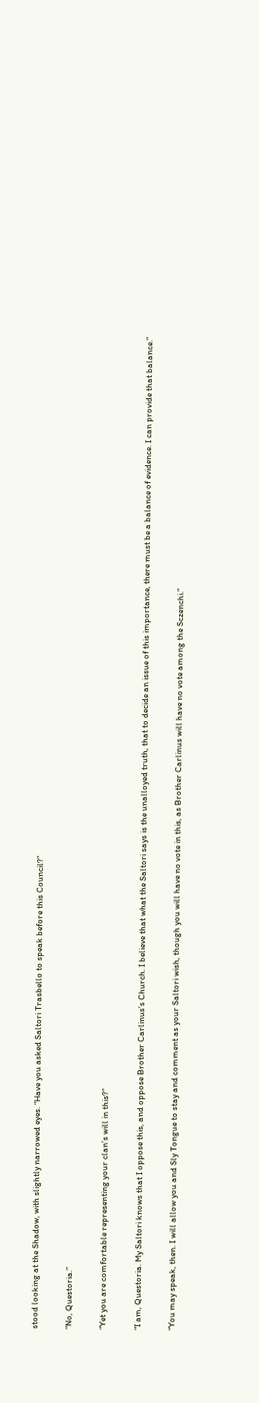stood looking at the Shadow, with slightly narrowed eyes. “Have you asked Saltori Trasbello to speak before this Council?”

“No, Questoria.”

“Yet you are comfortable representing your clan’s will in this?”

“I am, Questoria. My Saltori knows that I oppose this, and oppose Brother Carlinus’s Church. I believe that what the Saltori says is the unalloyed truth, that to decide an issue of this importance, there must be a balance of evidence. I can provide that balance.”

“You may speak, then. I will allow you and Sly Tongue to stay and comment as your Saltori wish, though you will have no vote in this, as Brother Carlinus will have no vote among the Sczenchi.”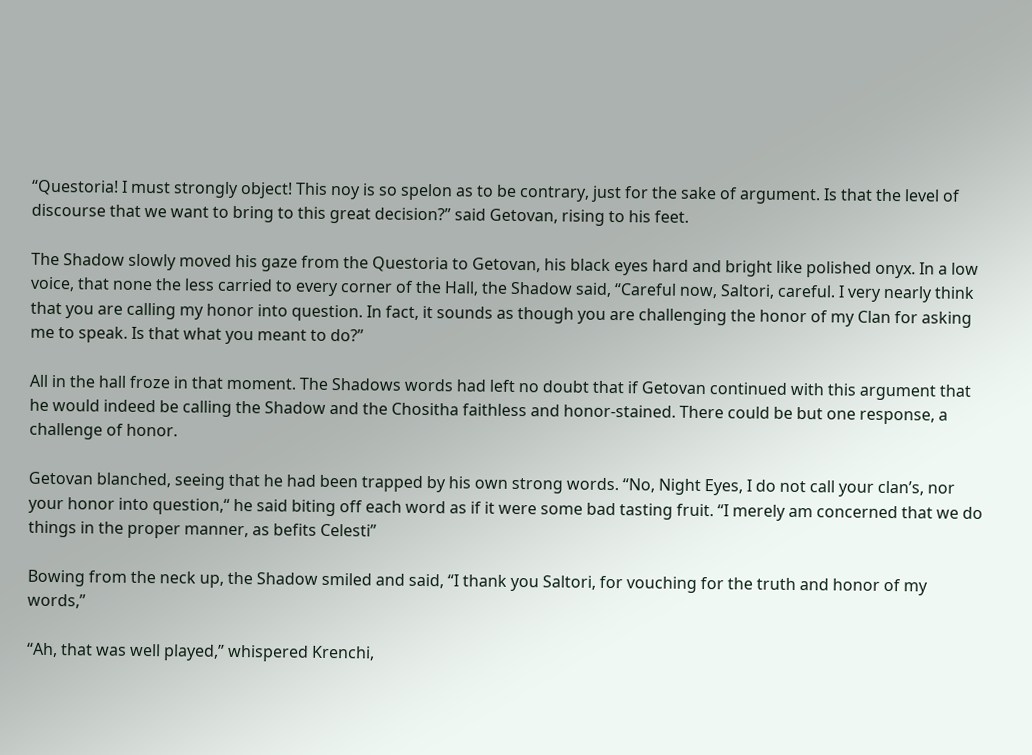“Questoria! I must strongly object! This noy is so spelon as to be contrary, just for the sake of argument. Is that the level of discourse that we want to bring to this great decision?” said Getovan, rising to his feet.

The Shadow slowly moved his gaze from the Questoria to Getovan, his black eyes hard and bright like polished onyx. In a low voice, that none the less carried to every corner of the Hall, the Shadow said, “Careful now, Saltori, careful. I very nearly think that you are calling my honor into question. In fact, it sounds as though you are challenging the honor of my Clan for asking me to speak. Is that what you meant to do?”

All in the hall froze in that moment. The Shadows words had left no doubt that if Getovan continued with this argument that he would indeed be calling the Shadow and the Chositha faithless and honor-stained. There could be but one response, a challenge of honor.

Getovan blanched, seeing that he had been trapped by his own strong words. “No, Night Eyes, I do not call your clan’s, nor your honor into question,“ he said biting off each word as if it were some bad tasting fruit. “I merely am concerned that we do things in the proper manner, as befits Celesti”

Bowing from the neck up, the Shadow smiled and said, “I thank you Saltori, for vouching for the truth and honor of my words,”

“Ah, that was well played,” whispered Krenchi,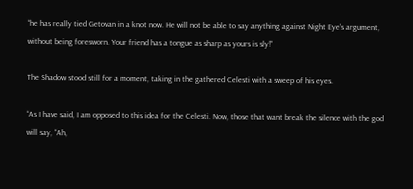“he has really tied Getovan in a knot now. He will not be able to say anything against Night Eye’s argument, without being foresworn. Your friend has a tongue as sharp as yours is sly!”

The Shadow stood still for a moment, taking in the gathered Celesti with a sweep of his eyes.

“As I have said, I am opposed to this idea for the Celesti. Now, those that want break the silence with the god will say, “Ah,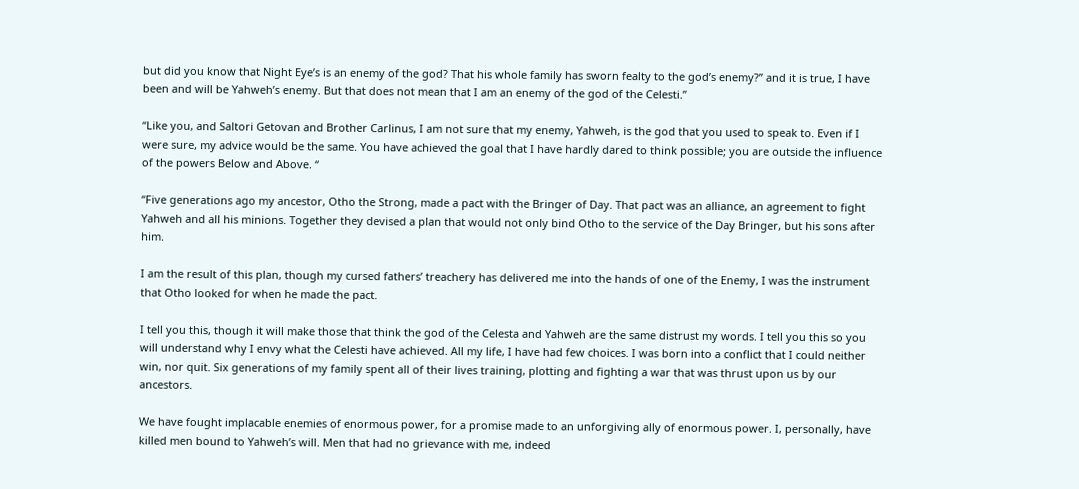but did you know that Night Eye’s is an enemy of the god? That his whole family has sworn fealty to the god’s enemy?” and it is true, I have been and will be Yahweh’s enemy. But that does not mean that I am an enemy of the god of the Celesti.”

“Like you, and Saltori Getovan and Brother Carlinus, I am not sure that my enemy, Yahweh, is the god that you used to speak to. Even if I were sure, my advice would be the same. You have achieved the goal that I have hardly dared to think possible; you are outside the influence of the powers Below and Above. “

“Five generations ago my ancestor, Otho the Strong, made a pact with the Bringer of Day. That pact was an alliance, an agreement to fight Yahweh and all his minions. Together they devised a plan that would not only bind Otho to the service of the Day Bringer, but his sons after him.

I am the result of this plan, though my cursed fathers’ treachery has delivered me into the hands of one of the Enemy, I was the instrument that Otho looked for when he made the pact.

I tell you this, though it will make those that think the god of the Celesta and Yahweh are the same distrust my words. I tell you this so you will understand why I envy what the Celesti have achieved. All my life, I have had few choices. I was born into a conflict that I could neither win, nor quit. Six generations of my family spent all of their lives training, plotting and fighting a war that was thrust upon us by our ancestors.

We have fought implacable enemies of enormous power, for a promise made to an unforgiving ally of enormous power. I, personally, have killed men bound to Yahweh’s will. Men that had no grievance with me, indeed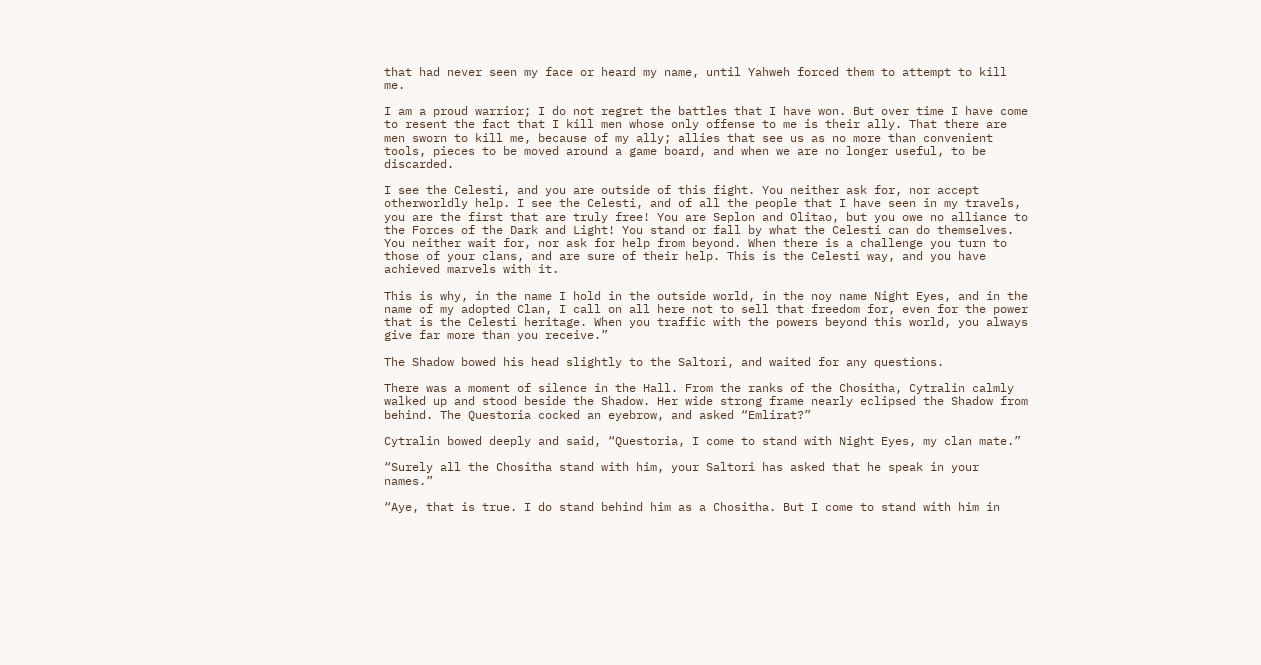that had never seen my face or heard my name, until Yahweh forced them to attempt to kill me.

I am a proud warrior; I do not regret the battles that I have won. But over time I have come to resent the fact that I kill men whose only offense to me is their ally. That there are men sworn to kill me, because of my ally; allies that see us as no more than convenient tools, pieces to be moved around a game board, and when we are no longer useful, to be discarded.

I see the Celesti, and you are outside of this fight. You neither ask for, nor accept otherworldly help. I see the Celesti, and of all the people that I have seen in my travels, you are the first that are truly free! You are Seplon and Olitao, but you owe no alliance to the Forces of the Dark and Light! You stand or fall by what the Celesti can do themselves. You neither wait for, nor ask for help from beyond. When there is a challenge you turn to those of your clans, and are sure of their help. This is the Celesti way, and you have achieved marvels with it.

This is why, in the name I hold in the outside world, in the noy name Night Eyes, and in the name of my adopted Clan, I call on all here not to sell that freedom for, even for the power that is the Celesti heritage. When you traffic with the powers beyond this world, you always give far more than you receive.”

The Shadow bowed his head slightly to the Saltori, and waited for any questions.

There was a moment of silence in the Hall. From the ranks of the Chositha, Cytralin calmly walked up and stood beside the Shadow. Her wide strong frame nearly eclipsed the Shadow from behind. The Questoria cocked an eyebrow, and asked “Emlirat?”

Cytralin bowed deeply and said, “Questoria, I come to stand with Night Eyes, my clan mate.”

“Surely all the Chositha stand with him, your Saltori has asked that he speak in your names.”

“Aye, that is true. I do stand behind him as a Chositha. But I come to stand with him in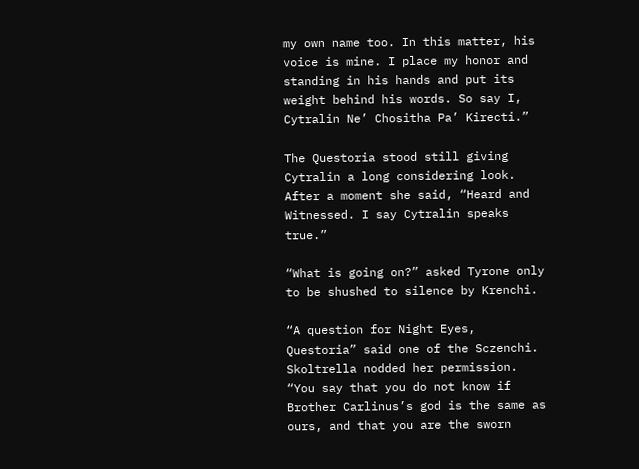my own name too. In this matter, his voice is mine. I place my honor and standing in his hands and put its weight behind his words. So say I, Cytralin Ne’ Chositha Pa’ Kirecti.”

The Questoria stood still giving Cytralin a long considering look. After a moment she said, “Heard and Witnessed. I say Cytralin speaks true.”

“What is going on?” asked Tyrone only to be shushed to silence by Krenchi.

“A question for Night Eyes, Questoria” said one of the Sczenchi. Skoltrella nodded her permission. “You say that you do not know if Brother Carlinus’s god is the same as ours, and that you are the sworn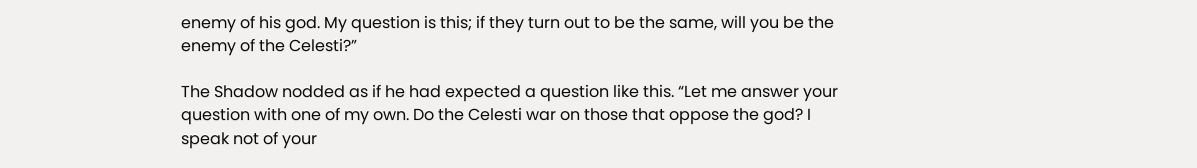enemy of his god. My question is this; if they turn out to be the same, will you be the enemy of the Celesti?”

The Shadow nodded as if he had expected a question like this. “Let me answer your question with one of my own. Do the Celesti war on those that oppose the god? I speak not of your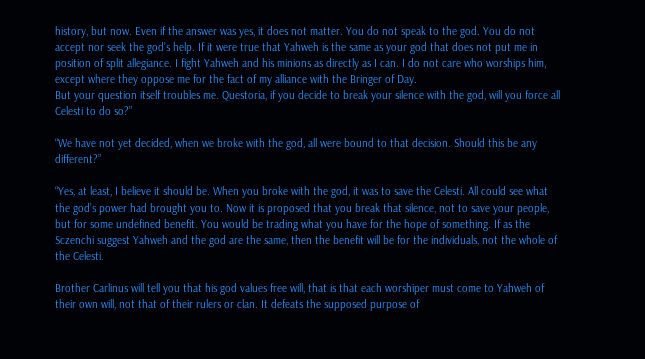history, but now. Even if the answer was yes, it does not matter. You do not speak to the god. You do not accept nor seek the god’s help. If it were true that Yahweh is the same as your god that does not put me in position of split allegiance. I fight Yahweh and his minions as directly as I can. I do not care who worships him, except where they oppose me for the fact of my alliance with the Bringer of Day.
But your question itself troubles me. Questoria, if you decide to break your silence with the god, will you force all Celesti to do so?”

“We have not yet decided, when we broke with the god, all were bound to that decision. Should this be any different?”

“Yes, at least, I believe it should be. When you broke with the god, it was to save the Celesti. All could see what the god’s power had brought you to. Now it is proposed that you break that silence, not to save your people, but for some undefined benefit. You would be trading what you have for the hope of something. If as the Sczenchi suggest Yahweh and the god are the same, then the benefit will be for the individuals, not the whole of the Celesti.

Brother Carlinus will tell you that his god values free will, that is that each worshiper must come to Yahweh of their own will, not that of their rulers or clan. It defeats the supposed purpose of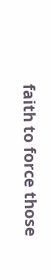faith to force those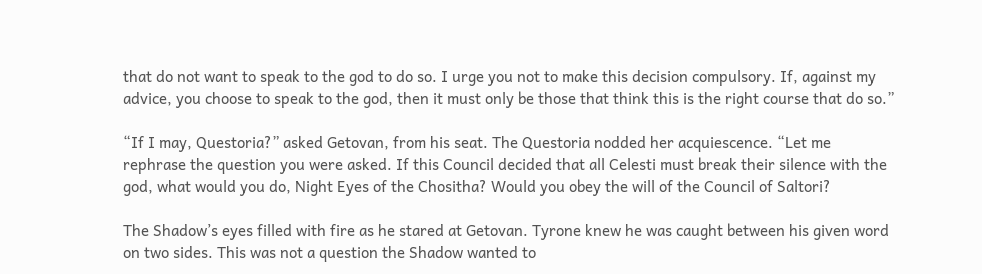that do not want to speak to the god to do so. I urge you not to make this decision compulsory. If, against my advice, you choose to speak to the god, then it must only be those that think this is the right course that do so.”

“If I may, Questoria?” asked Getovan, from his seat. The Questoria nodded her acquiescence. “Let me rephrase the question you were asked. If this Council decided that all Celesti must break their silence with the god, what would you do, Night Eyes of the Chositha? Would you obey the will of the Council of Saltori?

The Shadow’s eyes filled with fire as he stared at Getovan. Tyrone knew he was caught between his given word on two sides. This was not a question the Shadow wanted to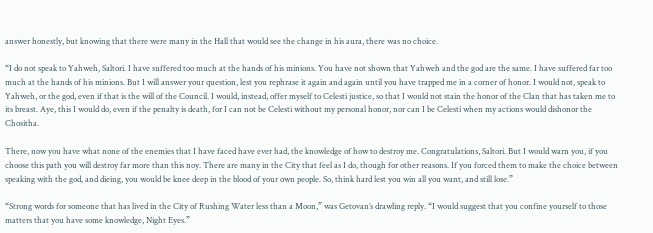answer honestly, but knowing that there were many in the Hall that would see the change in his aura, there was no choice.

“I do not speak to Yahweh, Saltori. I have suffered too much at the hands of his minions. You have not shown that Yahweh and the god are the same. I have suffered far too much at the hands of his minions. But I will answer your question, lest you rephrase it again and again until you have trapped me in a corner of honor. I would not, speak to Yahweh, or the god, even if that is the will of the Council. I would, instead, offer myself to Celesti justice, so that I would not stain the honor of the Clan that has taken me to its breast. Aye, this I would do, even if the penalty is death, for I can not be Celesti without my personal honor, nor can I be Celesti when my actions would dishonor the Chositha.

There, now you have what none of the enemies that I have faced have ever had, the knowledge of how to destroy me. Congratulations, Saltori. But I would warn you, if you choose this path you will destroy far more than this noy. There are many in the City that feel as I do, though for other reasons. If you forced them to make the choice between speaking with the god, and dieing, you would be knee deep in the blood of your own people. So, think hard lest you win all you want, and still lose.”

“Strong words for someone that has lived in the City of Rushing Water less than a Moon,” was Getovan’s drawling reply. “I would suggest that you confine yourself to those matters that you have some knowledge, Night Eyes.”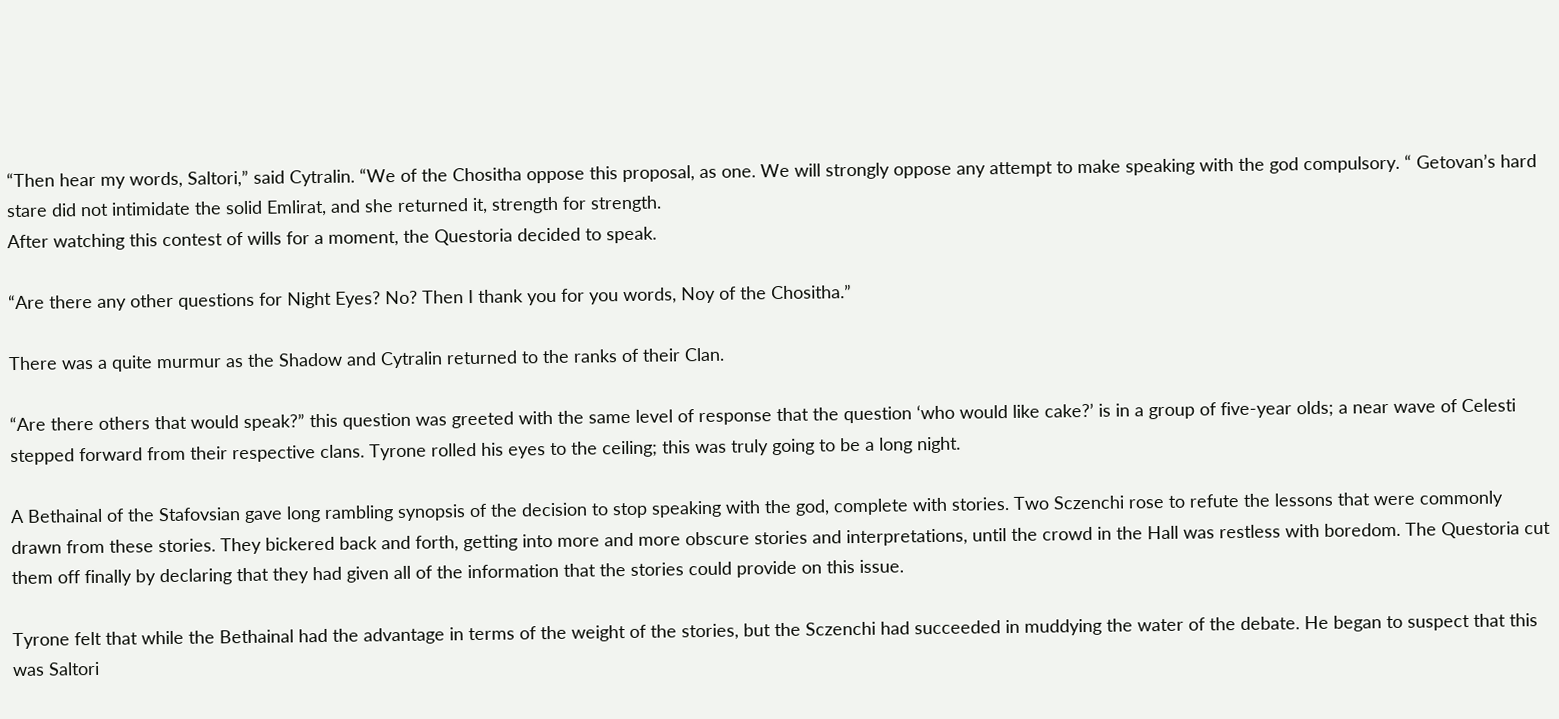“Then hear my words, Saltori,” said Cytralin. “We of the Chositha oppose this proposal, as one. We will strongly oppose any attempt to make speaking with the god compulsory. “ Getovan’s hard stare did not intimidate the solid Emlirat, and she returned it, strength for strength.
After watching this contest of wills for a moment, the Questoria decided to speak.

“Are there any other questions for Night Eyes? No? Then I thank you for you words, Noy of the Chositha.”

There was a quite murmur as the Shadow and Cytralin returned to the ranks of their Clan.

“Are there others that would speak?” this question was greeted with the same level of response that the question ‘who would like cake?’ is in a group of five-year olds; a near wave of Celesti stepped forward from their respective clans. Tyrone rolled his eyes to the ceiling; this was truly going to be a long night.

A Bethainal of the Stafovsian gave long rambling synopsis of the decision to stop speaking with the god, complete with stories. Two Sczenchi rose to refute the lessons that were commonly drawn from these stories. They bickered back and forth, getting into more and more obscure stories and interpretations, until the crowd in the Hall was restless with boredom. The Questoria cut them off finally by declaring that they had given all of the information that the stories could provide on this issue.

Tyrone felt that while the Bethainal had the advantage in terms of the weight of the stories, but the Sczenchi had succeeded in muddying the water of the debate. He began to suspect that this was Saltori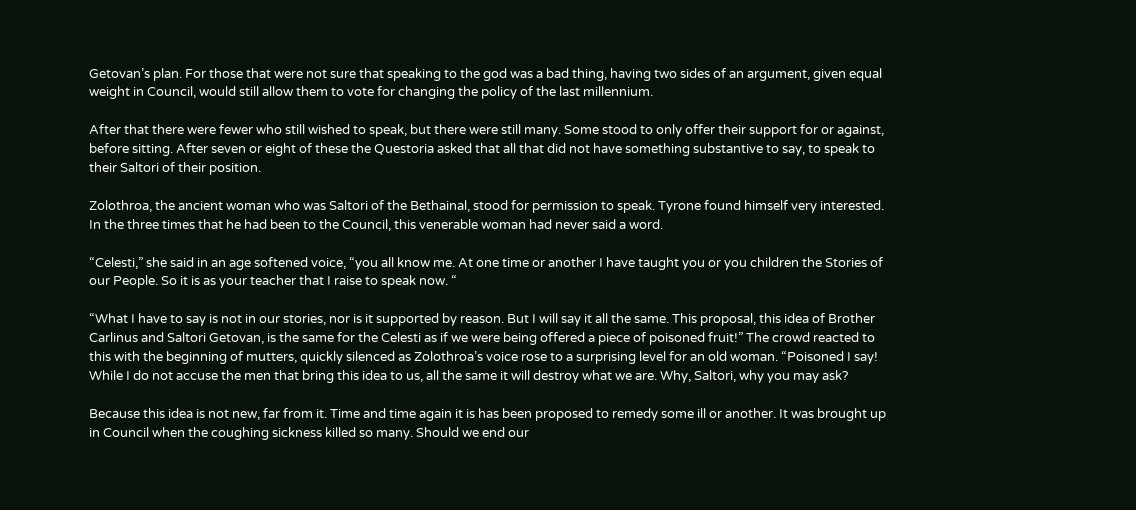Getovan’s plan. For those that were not sure that speaking to the god was a bad thing, having two sides of an argument, given equal weight in Council, would still allow them to vote for changing the policy of the last millennium.

After that there were fewer who still wished to speak, but there were still many. Some stood to only offer their support for or against, before sitting. After seven or eight of these the Questoria asked that all that did not have something substantive to say, to speak to their Saltori of their position.

Zolothroa, the ancient woman who was Saltori of the Bethainal, stood for permission to speak. Tyrone found himself very interested. In the three times that he had been to the Council, this venerable woman had never said a word.

“Celesti,” she said in an age softened voice, “you all know me. At one time or another I have taught you or you children the Stories of our People. So it is as your teacher that I raise to speak now. “

“What I have to say is not in our stories, nor is it supported by reason. But I will say it all the same. This proposal, this idea of Brother Carlinus and Saltori Getovan, is the same for the Celesti as if we were being offered a piece of poisoned fruit!” The crowd reacted to this with the beginning of mutters, quickly silenced as Zolothroa’s voice rose to a surprising level for an old woman. “Poisoned I say! While I do not accuse the men that bring this idea to us, all the same it will destroy what we are. Why, Saltori, why you may ask?

Because this idea is not new, far from it. Time and time again it is has been proposed to remedy some ill or another. It was brought up in Council when the coughing sickness killed so many. Should we end our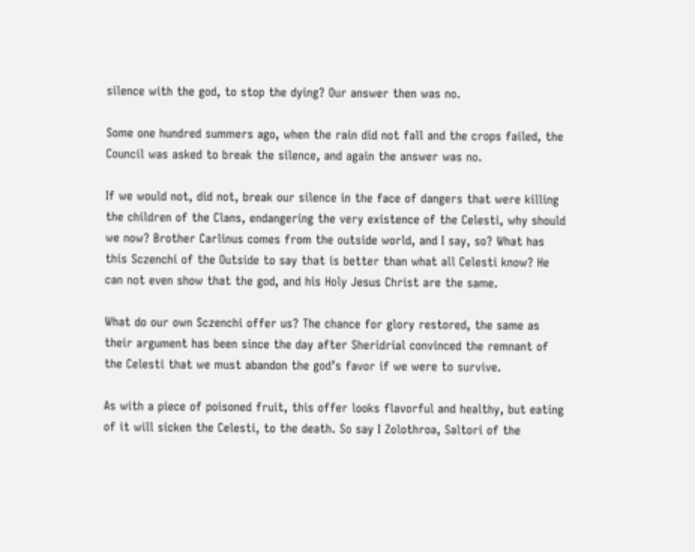silence with the god, to stop the dying? Our answer then was no.

Some one hundred summers ago, when the rain did not fall and the crops failed, the Council was asked to break the silence, and again the answer was no.

If we would not, did not, break our silence in the face of dangers that were killing the children of the Clans, endangering the very existence of the Celesti, why should we now? Brother Carlinus comes from the outside world, and I say, so? What has this Sczenchi of the Outside to say that is better than what all Celesti know? He can not even show that the god, and his Holy Jesus Christ are the same.

What do our own Sczenchi offer us? The chance for glory restored, the same as their argument has been since the day after Sheridrial convinced the remnant of the Celesti that we must abandon the god’s favor if we were to survive.

As with a piece of poisoned fruit, this offer looks flavorful and healthy, but eating of it will sicken the Celesti, to the death. So say I Zolothroa, Saltori of the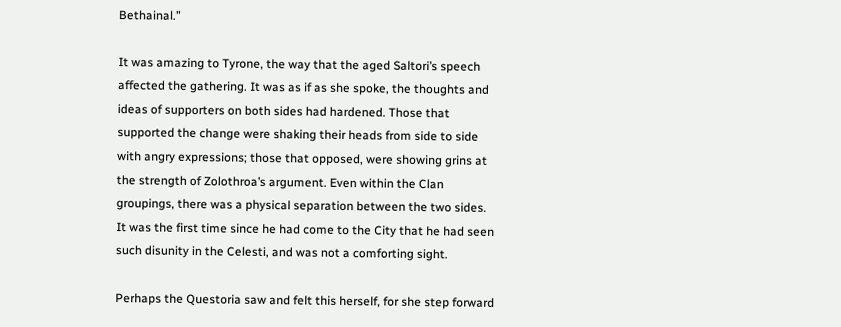Bethainal.”

It was amazing to Tyrone, the way that the aged Saltori’s speech affected the gathering. It was as if as she spoke, the thoughts and ideas of supporters on both sides had hardened. Those that supported the change were shaking their heads from side to side with angry expressions; those that opposed, were showing grins at the strength of Zolothroa’s argument. Even within the Clan groupings, there was a physical separation between the two sides. It was the first time since he had come to the City that he had seen such disunity in the Celesti, and was not a comforting sight.

Perhaps the Questoria saw and felt this herself, for she step forward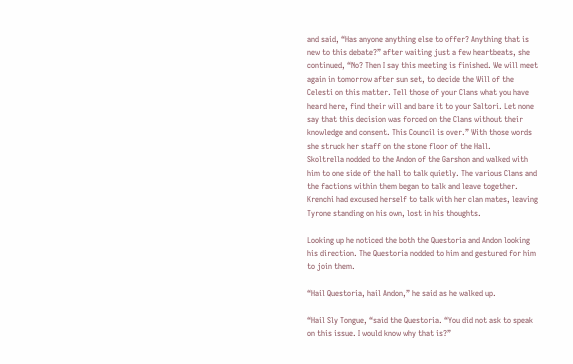and said, “Has anyone anything else to offer? Anything that is new to this debate?” after waiting just a few heartbeats, she continued, “No? Then I say this meeting is finished. We will meet again in tomorrow after sun set, to decide the Will of the Celesti on this matter. Tell those of your Clans what you have heard here, find their will and bare it to your Saltori. Let none say that this decision was forced on the Clans without their knowledge and consent. This Council is over.” With those words she struck her staff on the stone floor of the Hall.
Skoltrella nodded to the Andon of the Garshon and walked with him to one side of the hall to talk quietly. The various Clans and the factions within them began to talk and leave together. Krenchi had excused herself to talk with her clan mates, leaving Tyrone standing on his own, lost in his thoughts.

Looking up he noticed the both the Questoria and Andon looking his direction. The Questoria nodded to him and gestured for him to join them.

“Hail Questoria, hail Andon,” he said as he walked up.

“Hail Sly Tongue, “said the Questoria. “You did not ask to speak on this issue. I would know why that is?”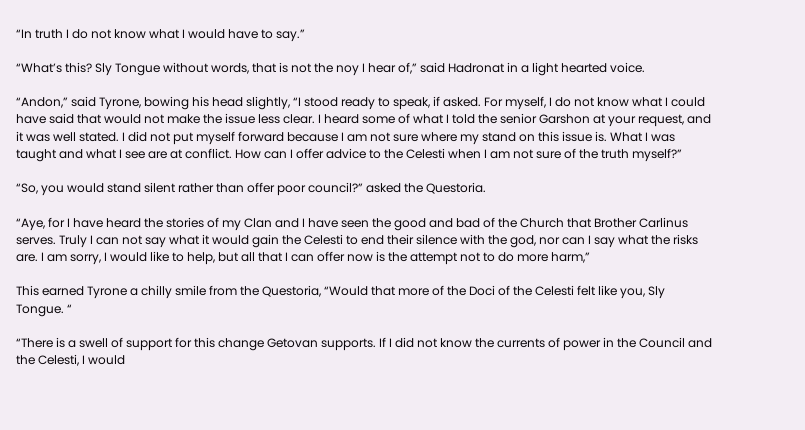“In truth I do not know what I would have to say.”

“What’s this? Sly Tongue without words, that is not the noy I hear of,” said Hadronat in a light hearted voice.

“Andon,” said Tyrone, bowing his head slightly, “I stood ready to speak, if asked. For myself, I do not know what I could have said that would not make the issue less clear. I heard some of what I told the senior Garshon at your request, and it was well stated. I did not put myself forward because I am not sure where my stand on this issue is. What I was taught and what I see are at conflict. How can I offer advice to the Celesti when I am not sure of the truth myself?”

“So, you would stand silent rather than offer poor council?” asked the Questoria.

“Aye, for I have heard the stories of my Clan and I have seen the good and bad of the Church that Brother Carlinus serves. Truly I can not say what it would gain the Celesti to end their silence with the god, nor can I say what the risks are. I am sorry, I would like to help, but all that I can offer now is the attempt not to do more harm,”

This earned Tyrone a chilly smile from the Questoria, “Would that more of the Doci of the Celesti felt like you, Sly Tongue. “

“There is a swell of support for this change Getovan supports. If I did not know the currents of power in the Council and the Celesti, I would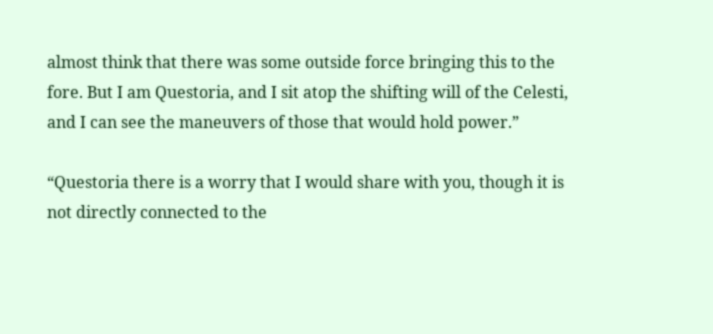almost think that there was some outside force bringing this to the fore. But I am Questoria, and I sit atop the shifting will of the Celesti, and I can see the maneuvers of those that would hold power.”

“Questoria there is a worry that I would share with you, though it is not directly connected to the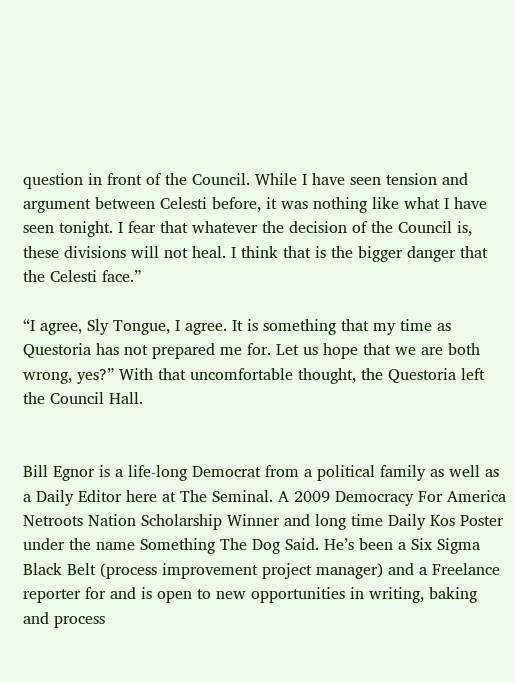question in front of the Council. While I have seen tension and argument between Celesti before, it was nothing like what I have seen tonight. I fear that whatever the decision of the Council is, these divisions will not heal. I think that is the bigger danger that the Celesti face.”

“I agree, Sly Tongue, I agree. It is something that my time as Questoria has not prepared me for. Let us hope that we are both wrong, yes?” With that uncomfortable thought, the Questoria left the Council Hall.


Bill Egnor is a life-long Democrat from a political family as well as a Daily Editor here at The Seminal. A 2009 Democracy For America Netroots Nation Scholarship Winner and long time Daily Kos Poster under the name Something The Dog Said. He’s been a Six Sigma Black Belt (process improvement project manager) and a Freelance reporter for and is open to new opportunities in writing, baking and process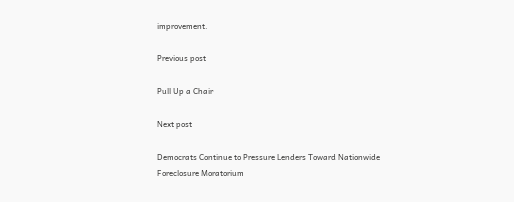improvement.

Previous post

Pull Up a Chair

Next post

Democrats Continue to Pressure Lenders Toward Nationwide Foreclosure Moratorium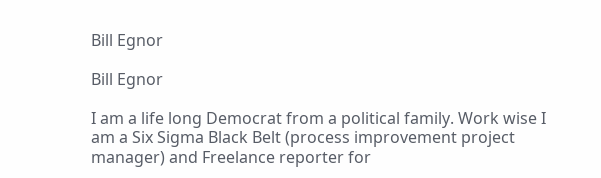Bill Egnor

Bill Egnor

I am a life long Democrat from a political family. Work wise I am a Six Sigma Black Belt (process improvement project manager) and Freelance reporter for